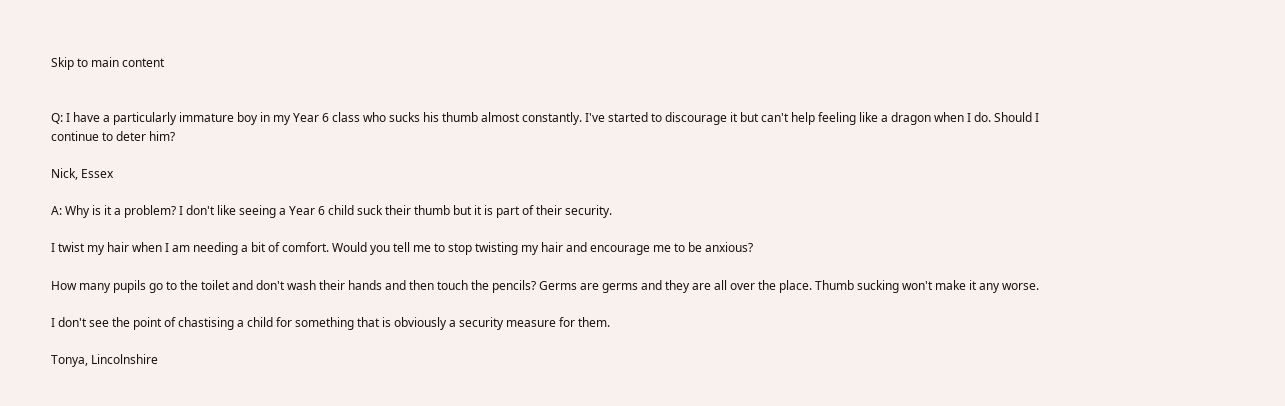Skip to main content


Q: I have a particularly immature boy in my Year 6 class who sucks his thumb almost constantly. I've started to discourage it but can't help feeling like a dragon when I do. Should I continue to deter him?

Nick, Essex

A: Why is it a problem? I don't like seeing a Year 6 child suck their thumb but it is part of their security.

I twist my hair when I am needing a bit of comfort. Would you tell me to stop twisting my hair and encourage me to be anxious?

How many pupils go to the toilet and don't wash their hands and then touch the pencils? Germs are germs and they are all over the place. Thumb sucking won't make it any worse.

I don't see the point of chastising a child for something that is obviously a security measure for them.

Tonya, Lincolnshire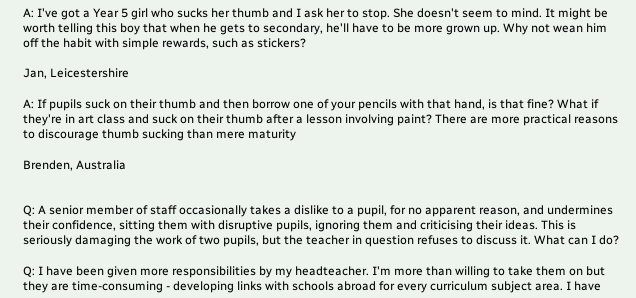A: I've got a Year 5 girl who sucks her thumb and I ask her to stop. She doesn't seem to mind. It might be worth telling this boy that when he gets to secondary, he'll have to be more grown up. Why not wean him off the habit with simple rewards, such as stickers?

Jan, Leicestershire

A: If pupils suck on their thumb and then borrow one of your pencils with that hand, is that fine? What if they're in art class and suck on their thumb after a lesson involving paint? There are more practical reasons to discourage thumb sucking than mere maturity

Brenden, Australia


Q: A senior member of staff occasionally takes a dislike to a pupil, for no apparent reason, and undermines their confidence, sitting them with disruptive pupils, ignoring them and criticising their ideas. This is seriously damaging the work of two pupils, but the teacher in question refuses to discuss it. What can I do?

Q: I have been given more responsibilities by my headteacher. I'm more than willing to take them on but they are time-consuming - developing links with schools abroad for every curriculum subject area. I have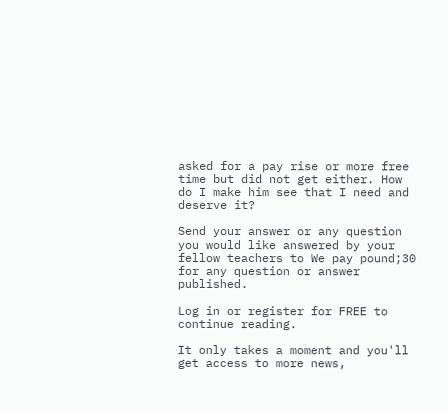asked for a pay rise or more free time but did not get either. How do I make him see that I need and deserve it?

Send your answer or any question you would like answered by your fellow teachers to We pay pound;30 for any question or answer published.

Log in or register for FREE to continue reading.

It only takes a moment and you'll get access to more news,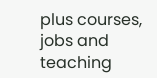plus courses, jobs and teaching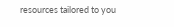resources tailored to you